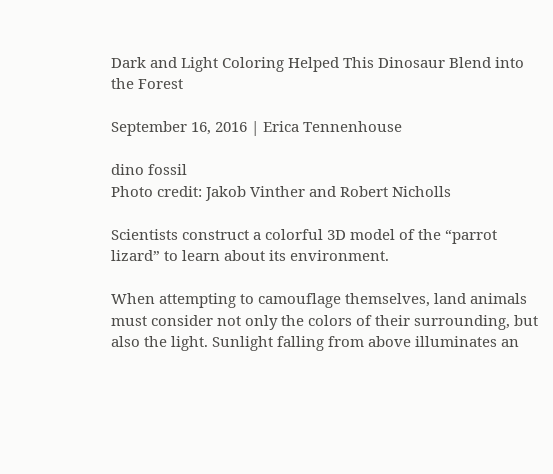Dark and Light Coloring Helped This Dinosaur Blend into the Forest

September 16, 2016 | Erica Tennenhouse

dino fossil
Photo credit: Jakob Vinther and Robert Nicholls

Scientists construct a colorful 3D model of the “parrot lizard” to learn about its environment.

When attempting to camouflage themselves, land animals must consider not only the colors of their surrounding, but also the light. Sunlight falling from above illuminates an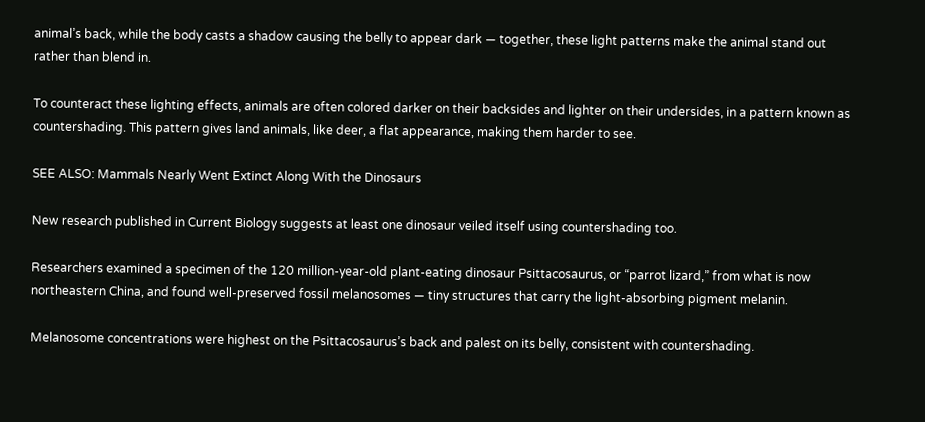animal’s back, while the body casts a shadow causing the belly to appear dark — together, these light patterns make the animal stand out rather than blend in.

To counteract these lighting effects, animals are often colored darker on their backsides and lighter on their undersides, in a pattern known as countershading. This pattern gives land animals, like deer, a flat appearance, making them harder to see.

SEE ALSO: Mammals Nearly Went Extinct Along With the Dinosaurs

New research published in Current Biology suggests at least one dinosaur veiled itself using countershading too.

Researchers examined a specimen of the 120 million-year-old plant-eating dinosaur Psittacosaurus, or “parrot lizard,” from what is now northeastern China, and found well-preserved fossil melanosomes — tiny structures that carry the light-absorbing pigment melanin.

Melanosome concentrations were highest on the Psittacosaurus’s back and palest on its belly, consistent with countershading.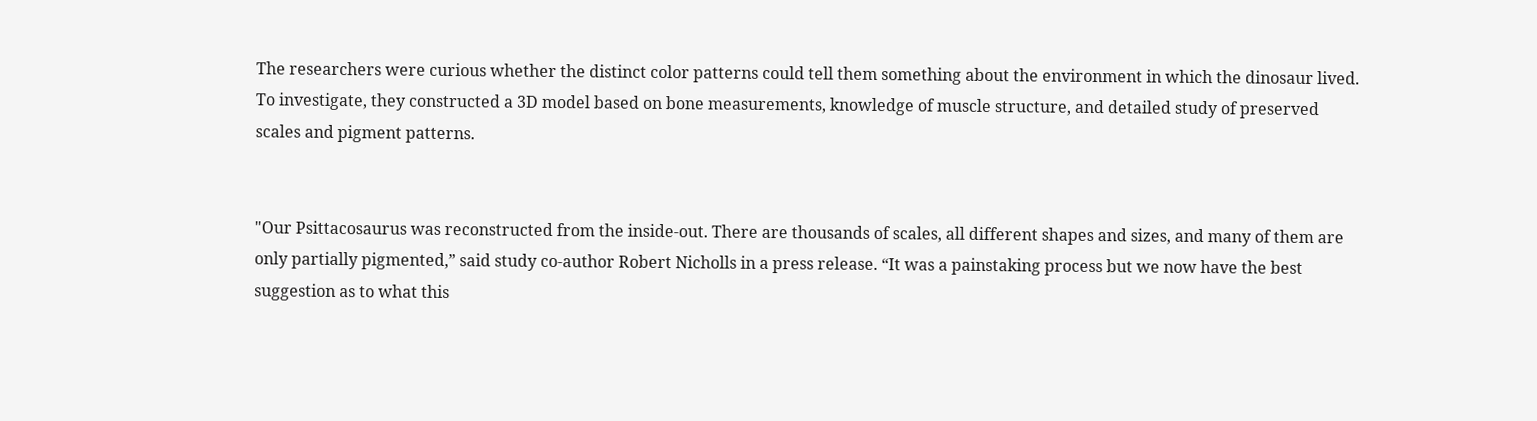The researchers were curious whether the distinct color patterns could tell them something about the environment in which the dinosaur lived. To investigate, they constructed a 3D model based on bone measurements, knowledge of muscle structure, and detailed study of preserved scales and pigment patterns.


"Our Psittacosaurus was reconstructed from the inside-out. There are thousands of scales, all different shapes and sizes, and many of them are only partially pigmented,” said study co-author Robert Nicholls in a press release. “It was a painstaking process but we now have the best suggestion as to what this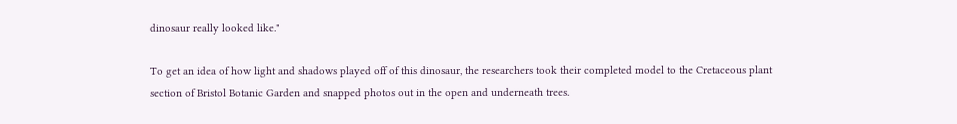dinosaur really looked like."

To get an idea of how light and shadows played off of this dinosaur, the researchers took their completed model to the Cretaceous plant section of Bristol Botanic Garden and snapped photos out in the open and underneath trees.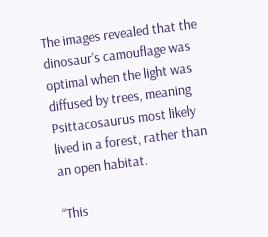The images revealed that the dinosaur’s camouflage was optimal when the light was diffused by trees, meaning Psittacosaurus most likely lived in a forest, rather than an open habitat.

“This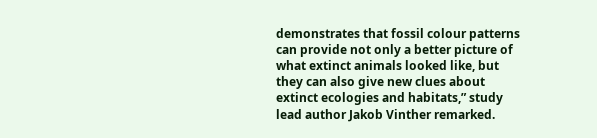demonstrates that fossil colour patterns can provide not only a better picture of what extinct animals looked like, but they can also give new clues about extinct ecologies and habitats,” study lead author Jakob Vinther remarked.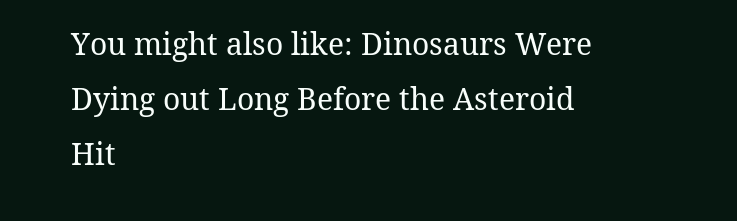You might also like: Dinosaurs Were Dying out Long Before the Asteroid Hit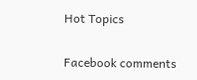Hot Topics

Facebook comments